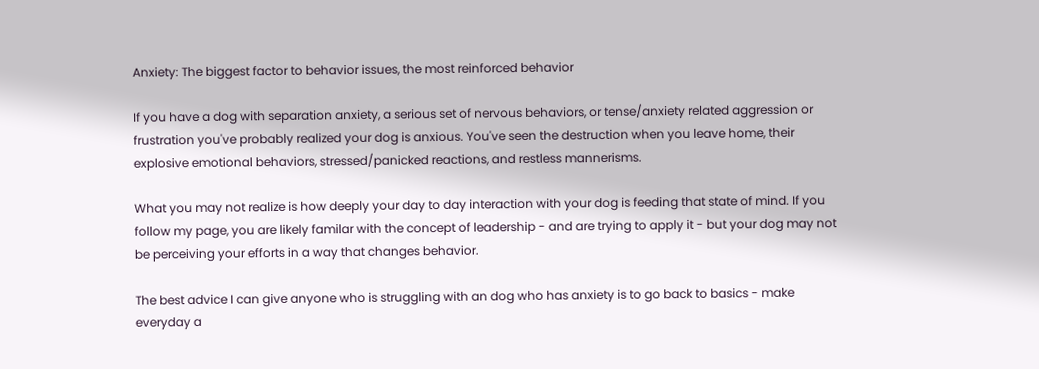Anxiety: The biggest factor to behavior issues, the most reinforced behavior

If you have a dog with separation anxiety, a serious set of nervous behaviors, or tense/anxiety related aggression or frustration you've probably realized your dog is anxious. You've seen the destruction when you leave home, their explosive emotional behaviors, stressed/panicked reactions, and restless mannerisms.

What you may not realize is how deeply your day to day interaction with your dog is feeding that state of mind. If you follow my page, you are likely familar with the concept of leadership - and are trying to apply it - but your dog may not be perceiving your efforts in a way that changes behavior.

The best advice I can give anyone who is struggling with an dog who has anxiety is to go back to basics - make everyday a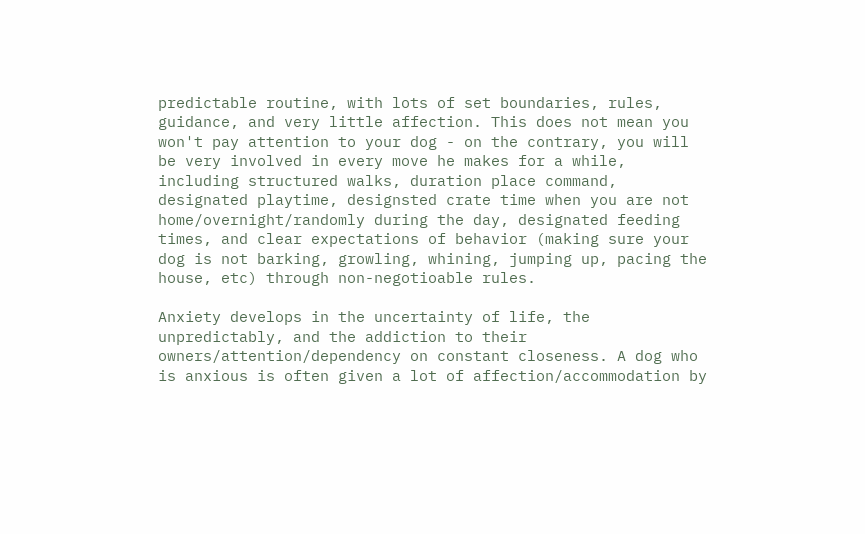predictable routine, with lots of set boundaries, rules, guidance, and very little affection. This does not mean you won't pay attention to your dog - on the contrary, you will be very involved in every move he makes for a while, including structured walks, duration place command, designated playtime, designsted crate time when you are not home/overnight/randomly during the day, designated feeding times, and clear expectations of behavior (making sure your dog is not barking, growling, whining, jumping up, pacing the house, etc) through non-negotioable rules.

Anxiety develops in the uncertainty of life, the unpredictably, and the addiction to their owners/attention/dependency on constant closeness. A dog who is anxious is often given a lot of affection/accommodation by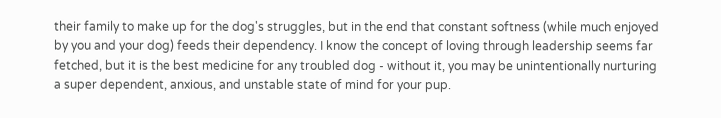their family to make up for the dog's struggles, but in the end that constant softness (while much enjoyed by you and your dog) feeds their dependency. I know the concept of loving through leadership seems far fetched, but it is the best medicine for any troubled dog - without it, you may be unintentionally nurturing a super dependent, anxious, and unstable state of mind for your pup.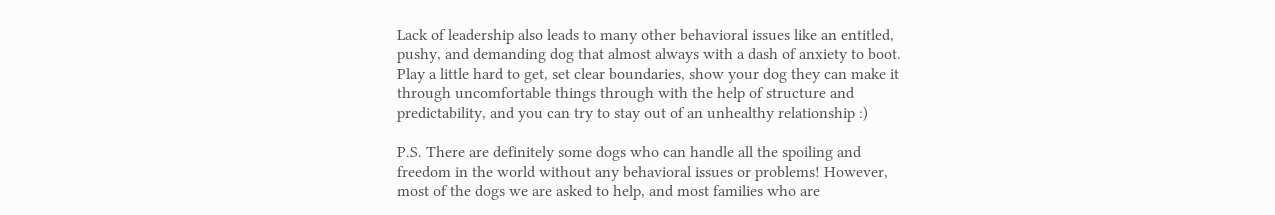Lack of leadership also leads to many other behavioral issues like an entitled, pushy, and demanding dog that almost always with a dash of anxiety to boot. Play a little hard to get, set clear boundaries, show your dog they can make it through uncomfortable things through with the help of structure and predictability, and you can try to stay out of an unhealthy relationship :)

P.S. There are definitely some dogs who can handle all the spoiling and freedom in the world without any behavioral issues or problems! However, most of the dogs we are asked to help, and most families who are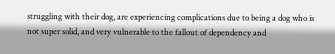struggling with their dog, are experiencing complications due to being a dog who is not super solid, and very vulnerable to the fallout of dependency and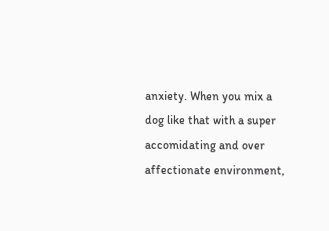anxiety. When you mix a dog like that with a super accomidating and over affectionate environment,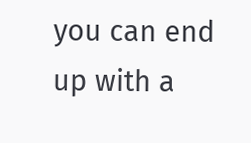you can end up with a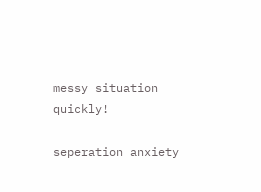messy situation quickly!

seperation anxiety